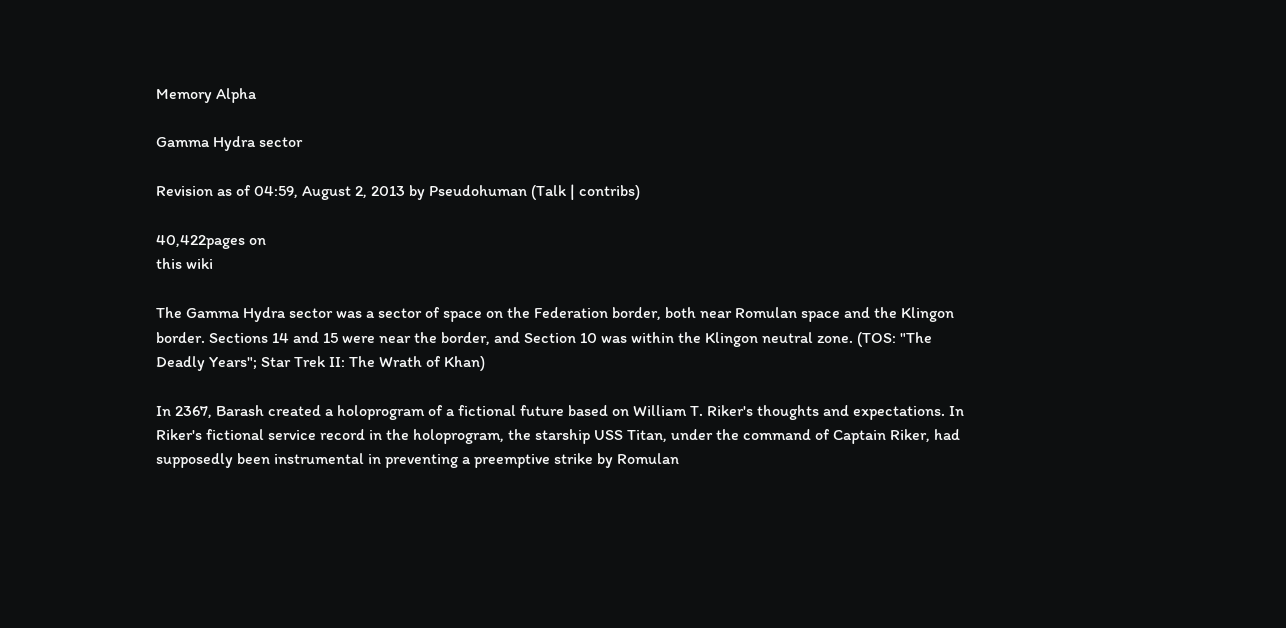Memory Alpha

Gamma Hydra sector

Revision as of 04:59, August 2, 2013 by Pseudohuman (Talk | contribs)

40,422pages on
this wiki

The Gamma Hydra sector was a sector of space on the Federation border, both near Romulan space and the Klingon border. Sections 14 and 15 were near the border, and Section 10 was within the Klingon neutral zone. (TOS: "The Deadly Years"; Star Trek II: The Wrath of Khan)

In 2367, Barash created a holoprogram of a fictional future based on William T. Riker's thoughts and expectations. In Riker's fictional service record in the holoprogram, the starship USS Titan, under the command of Captain Riker, had supposedly been instrumental in preventing a preemptive strike by Romulan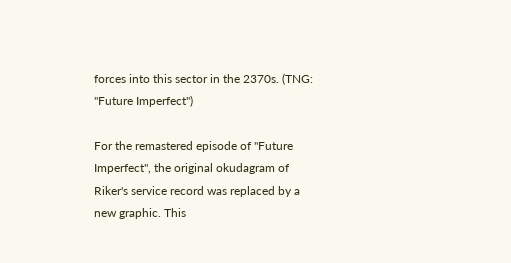forces into this sector in the 2370s. (TNG: "Future Imperfect")

For the remastered episode of "Future Imperfect", the original okudagram of Riker's service record was replaced by a new graphic. This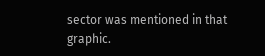sector was mentioned in that graphic.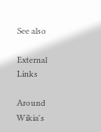See also

External Links

Around Wikia's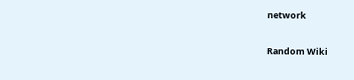network

Random Wiki